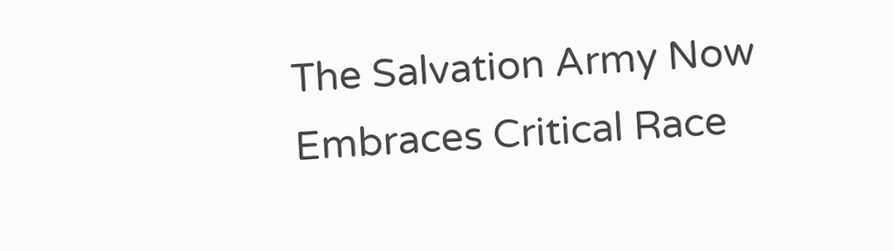The Salvation Army Now Embraces Critical Race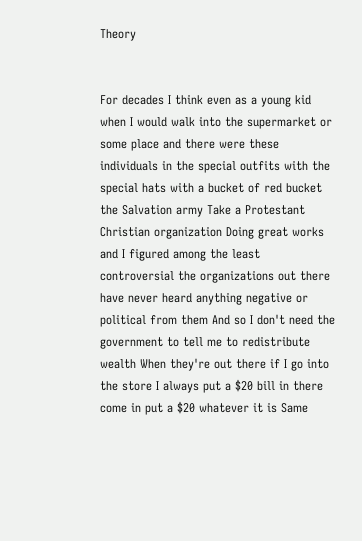Theory


For decades I think even as a young kid when I would walk into the supermarket or some place and there were these individuals in the special outfits with the special hats with a bucket of red bucket the Salvation army Take a Protestant Christian organization Doing great works and I figured among the least controversial the organizations out there have never heard anything negative or political from them And so I don't need the government to tell me to redistribute wealth When they're out there if I go into the store I always put a $20 bill in there come in put a $20 whatever it is Same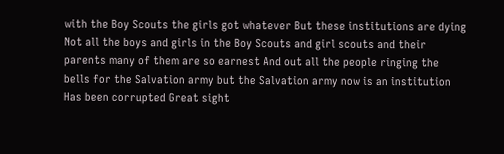with the Boy Scouts the girls got whatever But these institutions are dying Not all the boys and girls in the Boy Scouts and girl scouts and their parents many of them are so earnest And out all the people ringing the bells for the Salvation army but the Salvation army now is an institution Has been corrupted Great sight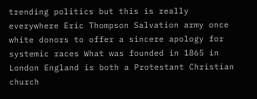trending politics but this is really everywhere Eric Thompson Salvation army once white donors to offer a sincere apology for systemic races What was founded in 1865 in London England is both a Protestant Christian church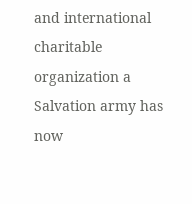and international charitable organization a Salvation army has now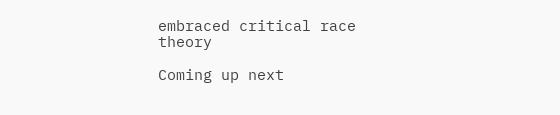embraced critical race theory

Coming up next